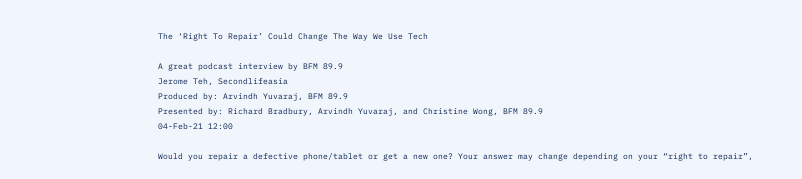The ‘Right To Repair’ Could Change The Way We Use Tech

A great podcast interview by BFM 89.9
Jerome Teh, Secondlifeasia
Produced by: Arvindh Yuvaraj, BFM 89.9
Presented by: Richard Bradbury, Arvindh Yuvaraj, and Christine Wong, BFM 89.9
04-Feb-21 12:00

Would you repair a defective phone/tablet or get a new one? Your answer may change depending on your “right to repair”,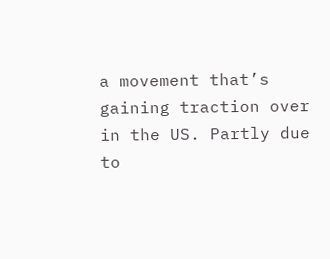a movement that’s gaining traction over in the US. Partly due to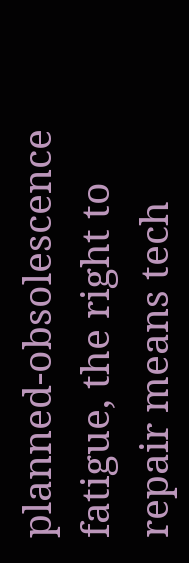planned-obsolescence fatigue, the right to repair means tech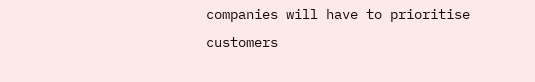companies will have to prioritise customers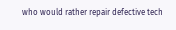who would rather repair defective tech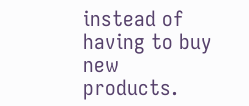instead of having to buy new products.